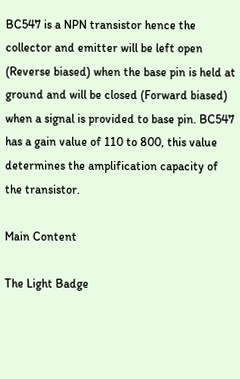BC547 is a NPN transistor hence the collector and emitter will be left open (Reverse biased) when the base pin is held at ground and will be closed (Forward biased) when a signal is provided to base pin. BC547 has a gain value of 110 to 800, this value determines the amplification capacity of the transistor.

Main Content

The Light Badge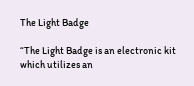The Light Badge

“The Light Badge is an electronic kit which utilizes an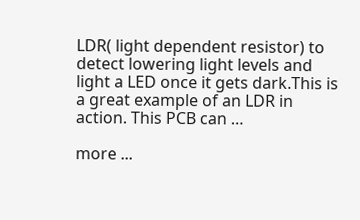LDR( light dependent resistor) to detect lowering light levels and light a LED once it gets dark.This is a great example of an LDR in action. This PCB can …

more ...